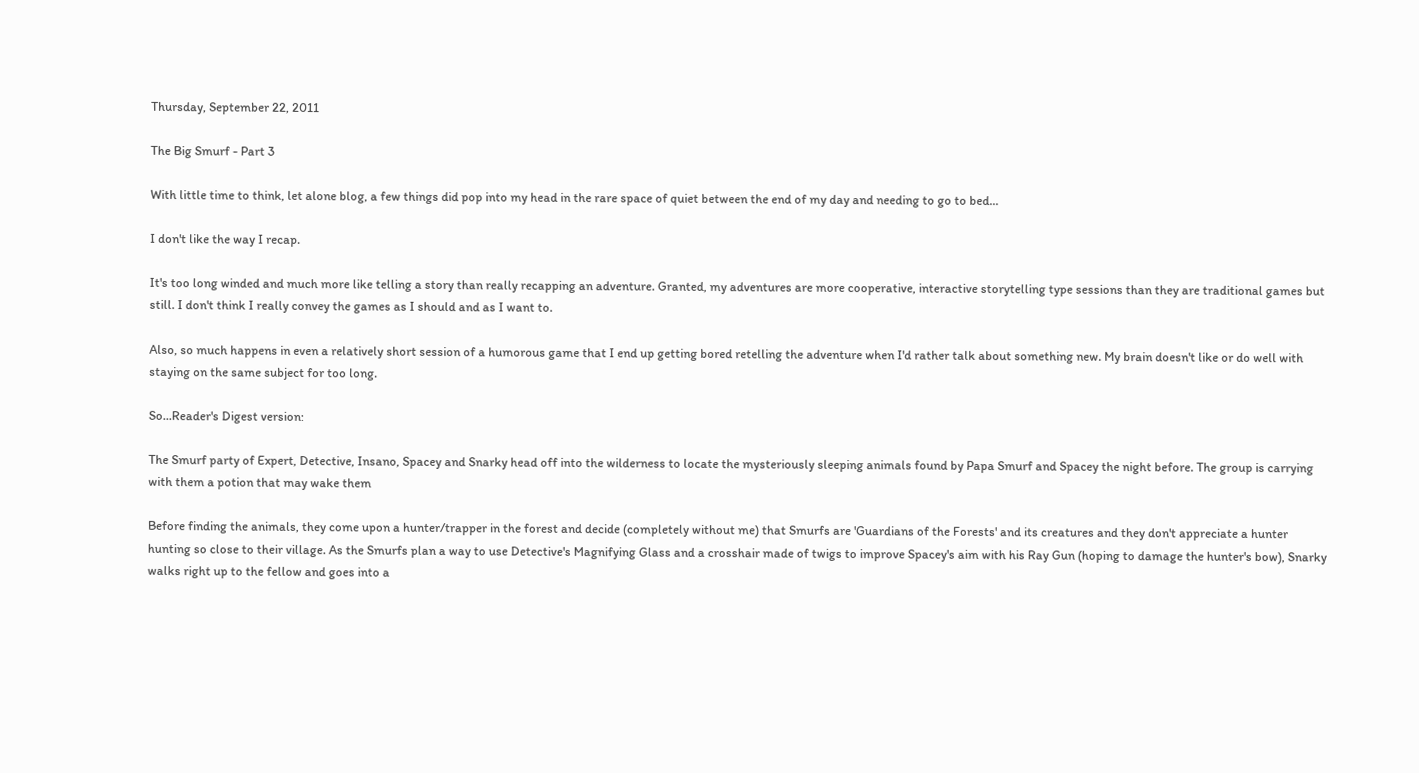Thursday, September 22, 2011

The Big Smurf - Part 3

With little time to think, let alone blog, a few things did pop into my head in the rare space of quiet between the end of my day and needing to go to bed...

I don't like the way I recap.

It's too long winded and much more like telling a story than really recapping an adventure. Granted, my adventures are more cooperative, interactive storytelling type sessions than they are traditional games but still. I don't think I really convey the games as I should and as I want to.

Also, so much happens in even a relatively short session of a humorous game that I end up getting bored retelling the adventure when I'd rather talk about something new. My brain doesn't like or do well with staying on the same subject for too long.

So...Reader's Digest version:

The Smurf party of Expert, Detective, Insano, Spacey and Snarky head off into the wilderness to locate the mysteriously sleeping animals found by Papa Smurf and Spacey the night before. The group is carrying with them a potion that may wake them

Before finding the animals, they come upon a hunter/trapper in the forest and decide (completely without me) that Smurfs are 'Guardians of the Forests' and its creatures and they don't appreciate a hunter hunting so close to their village. As the Smurfs plan a way to use Detective's Magnifying Glass and a crosshair made of twigs to improve Spacey's aim with his Ray Gun (hoping to damage the hunter's bow), Snarky walks right up to the fellow and goes into a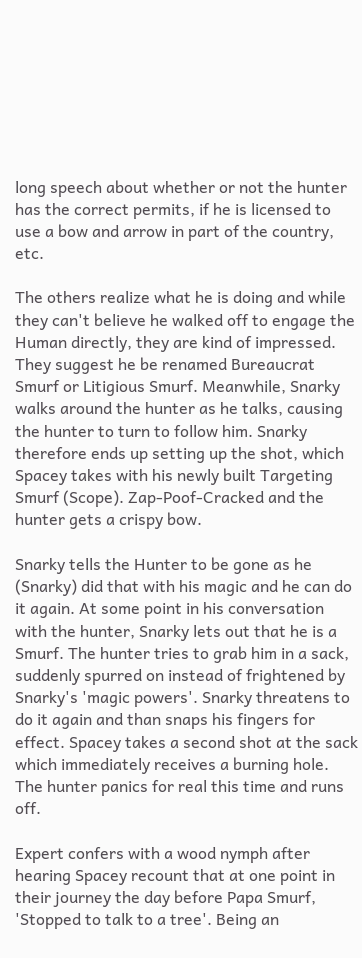long speech about whether or not the hunter has the correct permits, if he is licensed to use a bow and arrow in part of the country, etc.

The others realize what he is doing and while they can't believe he walked off to engage the Human directly, they are kind of impressed. They suggest he be renamed Bureaucrat Smurf or Litigious Smurf. Meanwhile, Snarky walks around the hunter as he talks, causing the hunter to turn to follow him. Snarky therefore ends up setting up the shot, which Spacey takes with his newly built Targeting Smurf (Scope). Zap-Poof-Cracked and the hunter gets a crispy bow.

Snarky tells the Hunter to be gone as he (Snarky) did that with his magic and he can do it again. At some point in his conversation with the hunter, Snarky lets out that he is a Smurf. The hunter tries to grab him in a sack, suddenly spurred on instead of frightened by Snarky's 'magic powers'. Snarky threatens to do it again and than snaps his fingers for effect. Spacey takes a second shot at the sack which immediately receives a burning hole. The hunter panics for real this time and runs off.

Expert confers with a wood nymph after hearing Spacey recount that at one point in their journey the day before Papa Smurf, 'Stopped to talk to a tree'. Being an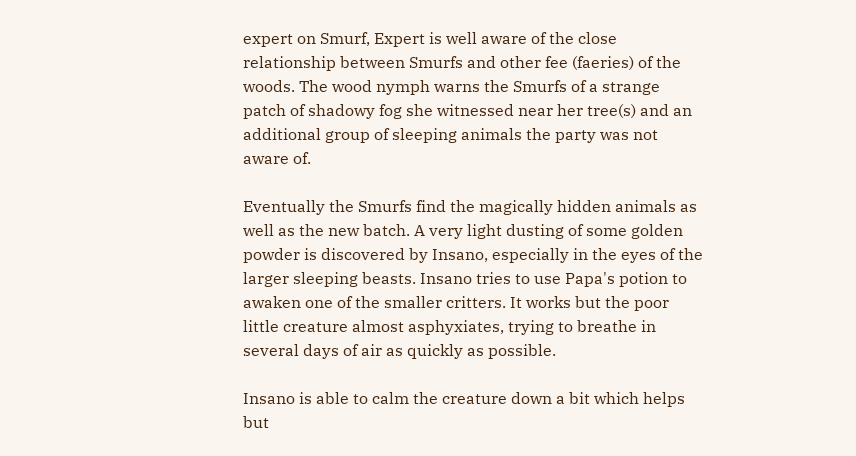expert on Smurf, Expert is well aware of the close relationship between Smurfs and other fee (faeries) of the woods. The wood nymph warns the Smurfs of a strange patch of shadowy fog she witnessed near her tree(s) and an additional group of sleeping animals the party was not aware of.

Eventually the Smurfs find the magically hidden animals as well as the new batch. A very light dusting of some golden powder is discovered by Insano, especially in the eyes of the larger sleeping beasts. Insano tries to use Papa's potion to awaken one of the smaller critters. It works but the poor little creature almost asphyxiates, trying to breathe in several days of air as quickly as possible.

Insano is able to calm the creature down a bit which helps but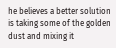he believes a better solution is taking some of the golden dust and mixing it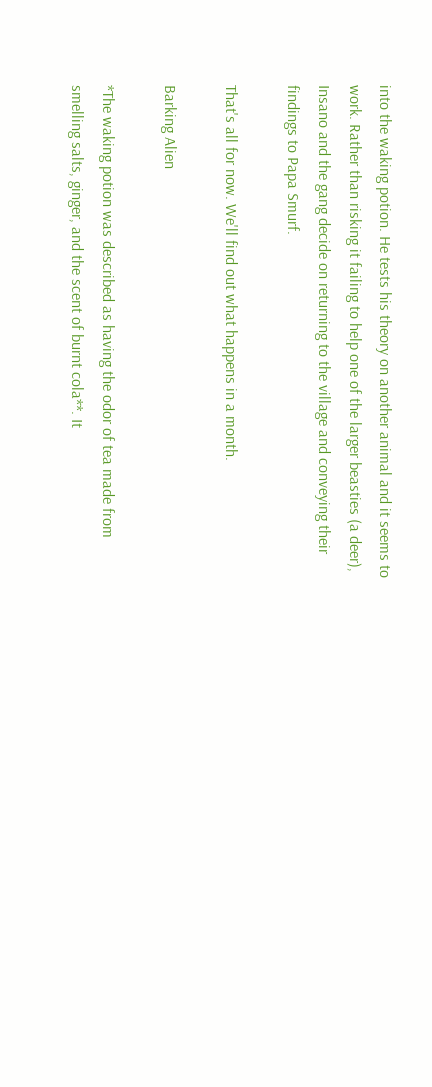into the waking potion. He tests his theory on another animal and it seems to work. Rather than risking it failing to help one of the larger beasties (a deer), Insano and the gang decide on returning to the village and conveying their findings to Papa Smurf.

That's all for now. We'll find out what happens in a month.

Barking Alien

*The waking potion was described as having the odor of tea made from smelling salts, ginger, and the scent of burnt cola**. It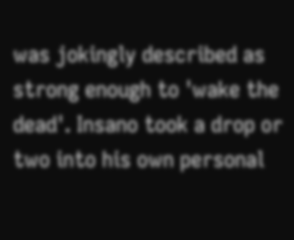was jokingly described as strong enough to 'wake the dead'. Insano took a drop or two into his own personal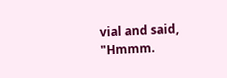vial and said, "Hmmm.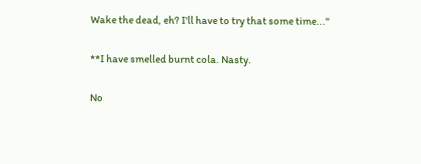Wake the dead, eh? I'll have to try that some time..."

**I have smelled burnt cola. Nasty.

No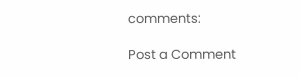comments:

Post a Comment